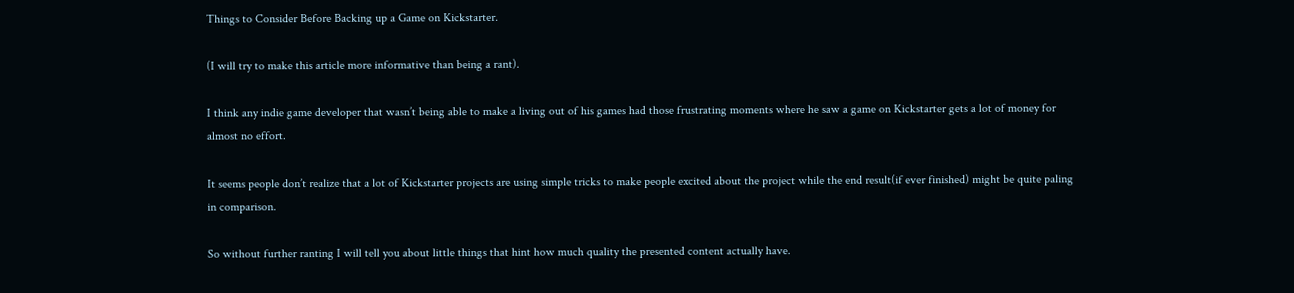Things to Consider Before Backing up a Game on Kickstarter.

(I will try to make this article more informative than being a rant).

I think any indie game developer that wasn’t being able to make a living out of his games had those frustrating moments where he saw a game on Kickstarter gets a lot of money for almost no effort.

It seems people don’t realize that a lot of Kickstarter projects are using simple tricks to make people excited about the project while the end result(if ever finished) might be quite paling in comparison.

So without further ranting I will tell you about little things that hint how much quality the presented content actually have.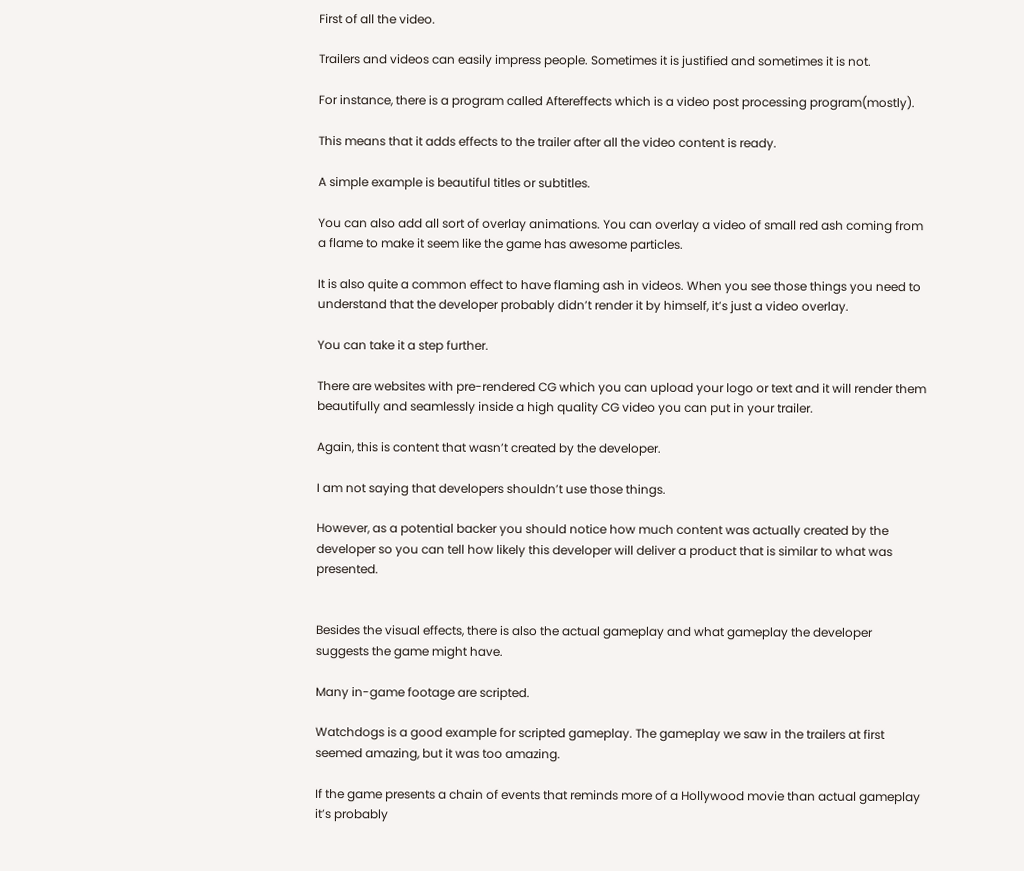First of all the video.

Trailers and videos can easily impress people. Sometimes it is justified and sometimes it is not.

For instance, there is a program called Aftereffects which is a video post processing program(mostly).

This means that it adds effects to the trailer after all the video content is ready.

A simple example is beautiful titles or subtitles.

You can also add all sort of overlay animations. You can overlay a video of small red ash coming from a flame to make it seem like the game has awesome particles.

It is also quite a common effect to have flaming ash in videos. When you see those things you need to understand that the developer probably didn’t render it by himself, it’s just a video overlay.

You can take it a step further.

There are websites with pre-rendered CG which you can upload your logo or text and it will render them beautifully and seamlessly inside a high quality CG video you can put in your trailer.

Again, this is content that wasn’t created by the developer.

I am not saying that developers shouldn’t use those things.

However, as a potential backer you should notice how much content was actually created by the developer so you can tell how likely this developer will deliver a product that is similar to what was presented.


Besides the visual effects, there is also the actual gameplay and what gameplay the developer suggests the game might have.

Many in-game footage are scripted.

Watchdogs is a good example for scripted gameplay. The gameplay we saw in the trailers at first seemed amazing, but it was too amazing.

If the game presents a chain of events that reminds more of a Hollywood movie than actual gameplay it’s probably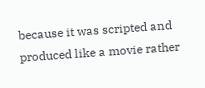because it was scripted and produced like a movie rather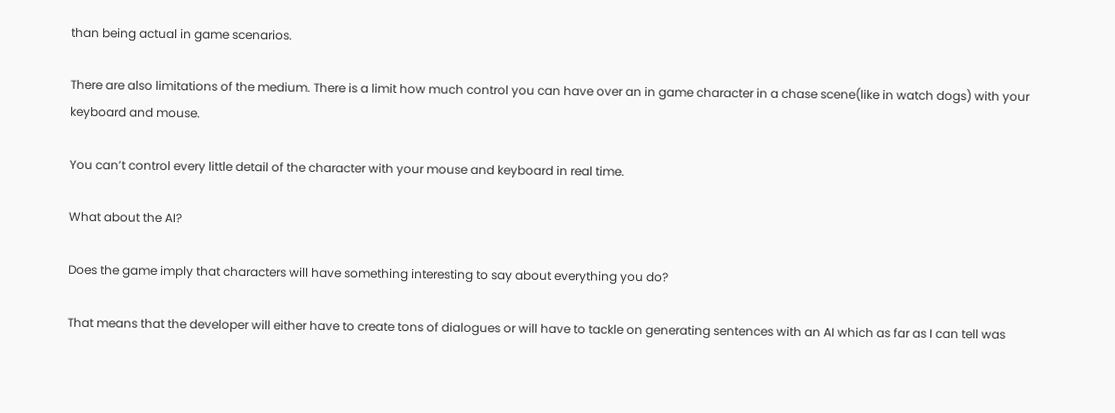than being actual in game scenarios.

There are also limitations of the medium. There is a limit how much control you can have over an in game character in a chase scene(like in watch dogs) with your keyboard and mouse.

You can’t control every little detail of the character with your mouse and keyboard in real time.

What about the AI?

Does the game imply that characters will have something interesting to say about everything you do?

That means that the developer will either have to create tons of dialogues or will have to tackle on generating sentences with an AI which as far as I can tell was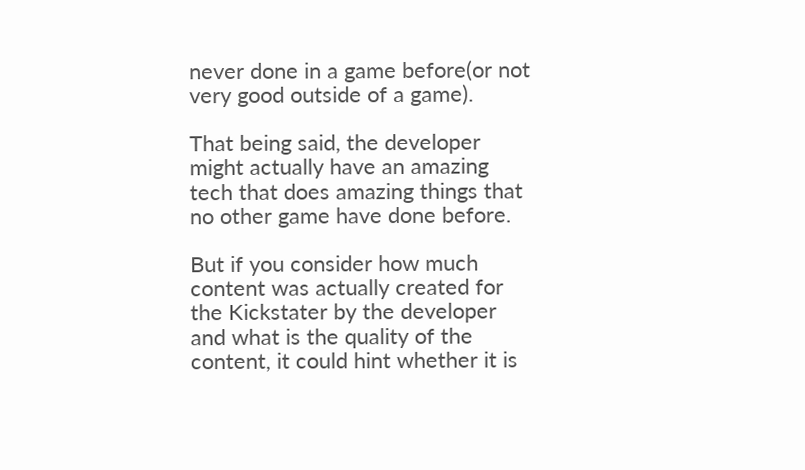never done in a game before(or not very good outside of a game).

That being said, the developer might actually have an amazing tech that does amazing things that no other game have done before.

But if you consider how much content was actually created for the Kickstater by the developer and what is the quality of the content, it could hint whether it is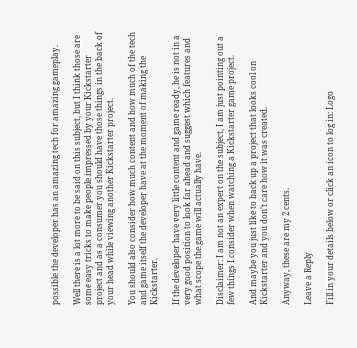possible the developer has an amazing tech for amazing gameplay.

Well there is a lot more to be said on this subject, but I think those are some easy tricks to make people impressed by your Kickstarter project and as a consumer you should have those things in the back of your head while viewing another Kickstarter project.

You should also consider how much content and how much of the tech and game itself the developer have at the moment of making the Kickstarter.

If the developer have very little content and game ready, he is not in a very good position to look far ahead and suggest which features and what scope the game will actually have.

Disclaimer: I am not an expert on the subject, I am just pointing out a few things I consider when watching a Kickstarter game project.

And maybe you just like to back up a project that looks cool on Kickstarter and you don’t care how it was created.

Anyway, these are my 2 cents.

Leave a Reply

Fill in your details below or click an icon to log in: Logo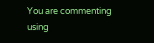You are commenting using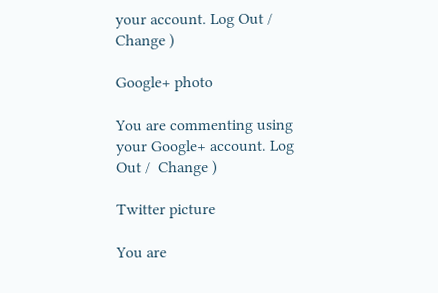your account. Log Out /  Change )

Google+ photo

You are commenting using your Google+ account. Log Out /  Change )

Twitter picture

You are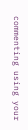commenting using your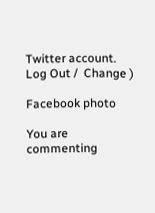Twitter account. Log Out /  Change )

Facebook photo

You are commenting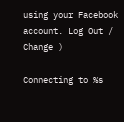using your Facebook account. Log Out /  Change )

Connecting to %s